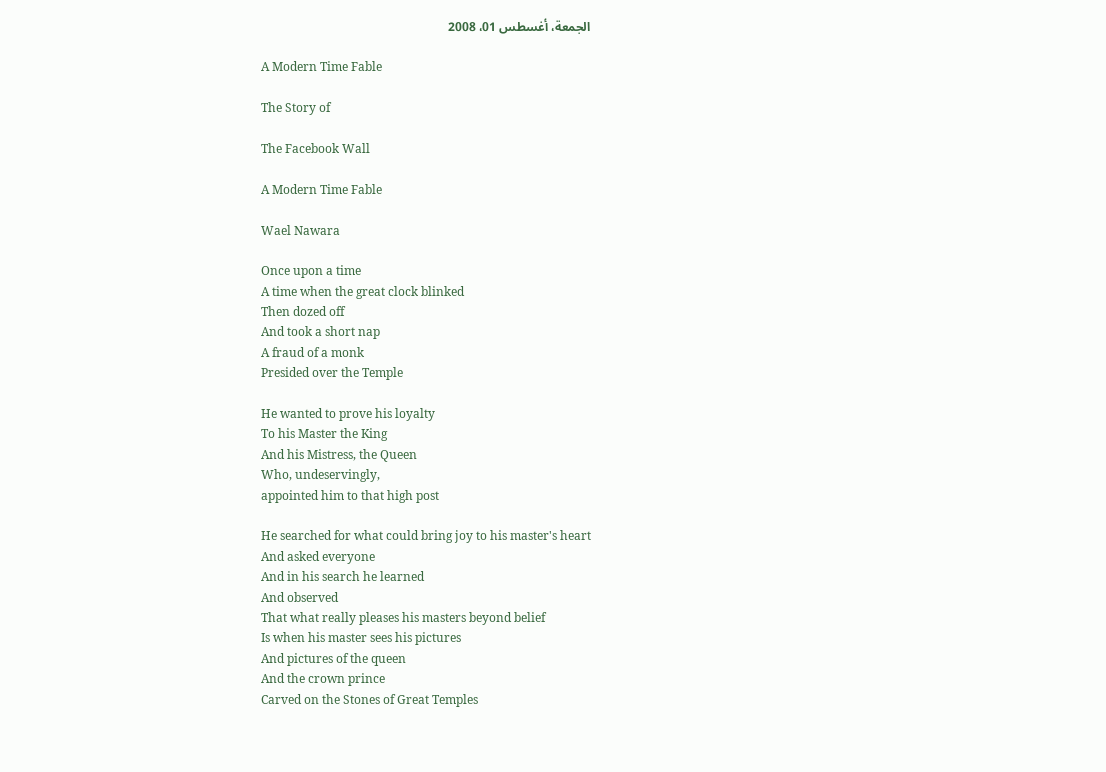الجمعة، أغسطس 01، 2008

A Modern Time Fable

The Story of

The Facebook Wall

A Modern Time Fable

Wael Nawara

Once upon a time
A time when the great clock blinked
Then dozed off
And took a short nap
A fraud of a monk
Presided over the Temple

He wanted to prove his loyalty
To his Master the King
And his Mistress, the Queen
Who, undeservingly,
appointed him to that high post

He searched for what could bring joy to his master's heart
And asked everyone
And in his search he learned
And observed
That what really pleases his masters beyond belief
Is when his master sees his pictures
And pictures of the queen
And the crown prince
Carved on the Stones of Great Temples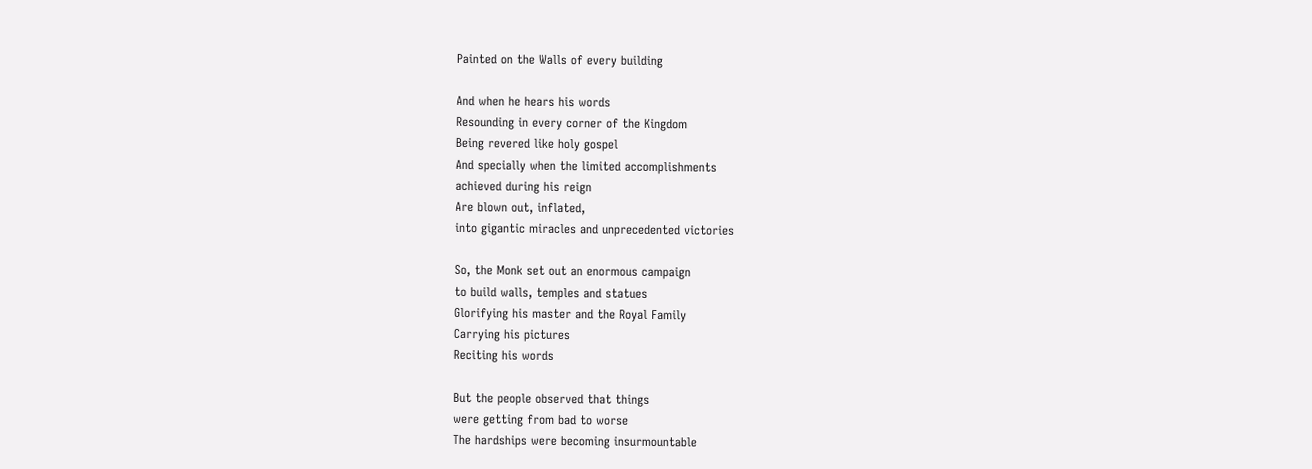Painted on the Walls of every building

And when he hears his words
Resounding in every corner of the Kingdom
Being revered like holy gospel
And specially when the limited accomplishments
achieved during his reign
Are blown out, inflated,
into gigantic miracles and unprecedented victories

So, the Monk set out an enormous campaign
to build walls, temples and statues
Glorifying his master and the Royal Family
Carrying his pictures
Reciting his words

But the people observed that things
were getting from bad to worse
The hardships were becoming insurmountable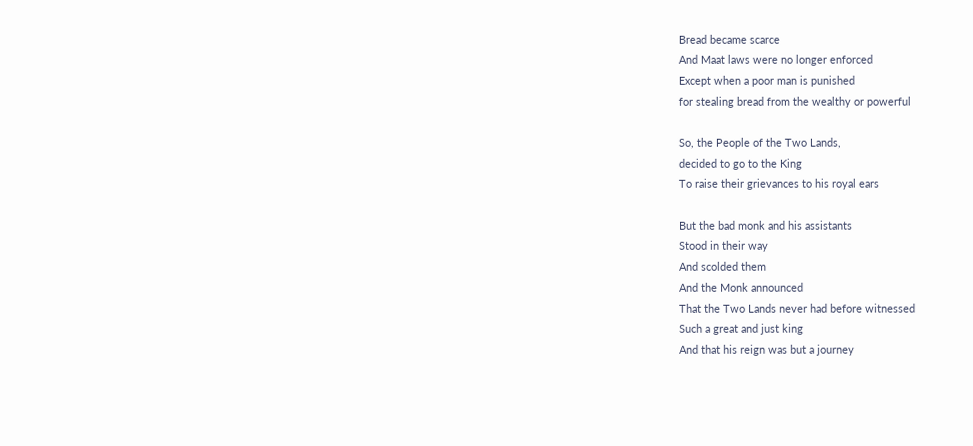Bread became scarce
And Maat laws were no longer enforced
Except when a poor man is punished
for stealing bread from the wealthy or powerful

So, the People of the Two Lands,
decided to go to the King
To raise their grievances to his royal ears

But the bad monk and his assistants
Stood in their way
And scolded them
And the Monk announced
That the Two Lands never had before witnessed
Such a great and just king
And that his reign was but a journey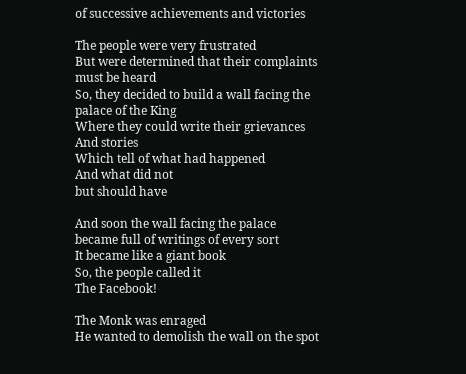of successive achievements and victories

The people were very frustrated
But were determined that their complaints must be heard
So, they decided to build a wall facing the palace of the King
Where they could write their grievances
And stories
Which tell of what had happened
And what did not
but should have

And soon the wall facing the palace
became full of writings of every sort
It became like a giant book
So, the people called it
The Facebook!

The Monk was enraged
He wanted to demolish the wall on the spot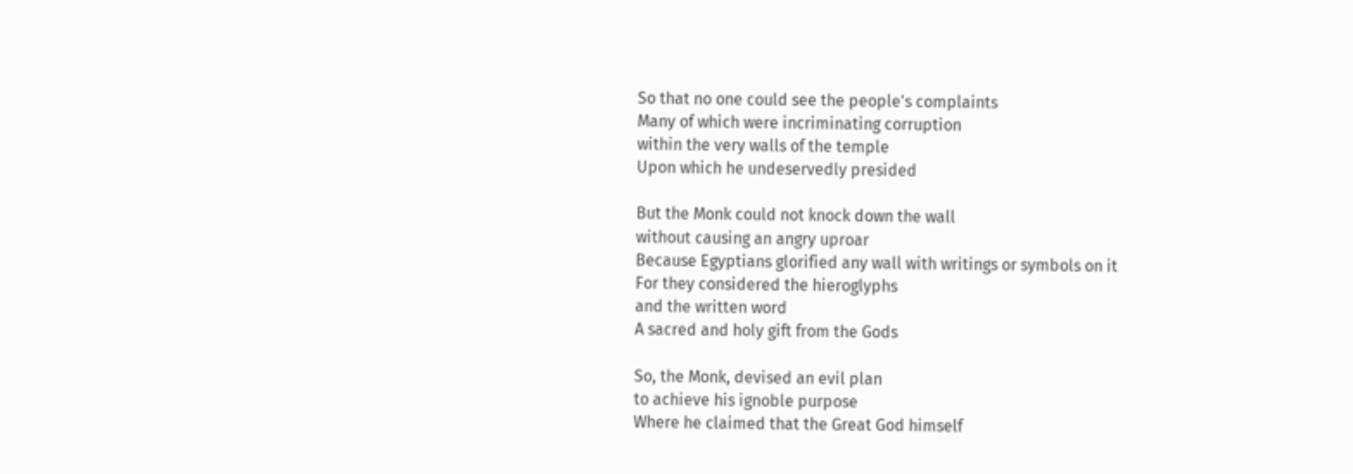So that no one could see the people's complaints
Many of which were incriminating corruption
within the very walls of the temple
Upon which he undeservedly presided

But the Monk could not knock down the wall
without causing an angry uproar
Because Egyptians glorified any wall with writings or symbols on it
For they considered the hieroglyphs
and the written word
A sacred and holy gift from the Gods

So, the Monk, devised an evil plan
to achieve his ignoble purpose
Where he claimed that the Great God himself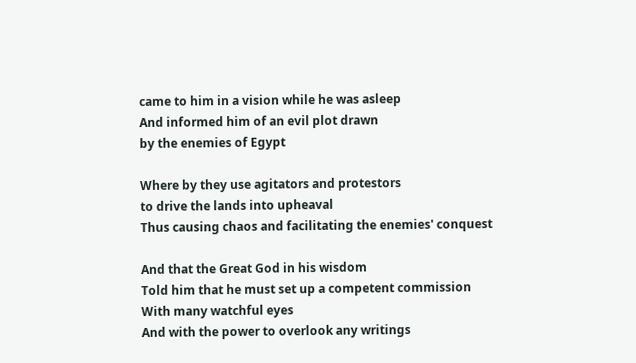came to him in a vision while he was asleep
And informed him of an evil plot drawn
by the enemies of Egypt

Where by they use agitators and protestors
to drive the lands into upheaval
Thus causing chaos and facilitating the enemies' conquest

And that the Great God in his wisdom
Told him that he must set up a competent commission
With many watchful eyes
And with the power to overlook any writings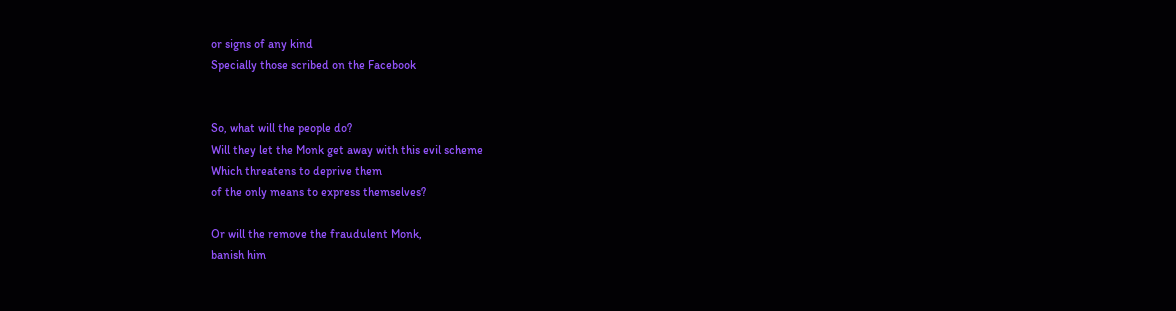or signs of any kind
Specially those scribed on the Facebook


So, what will the people do?
Will they let the Monk get away with this evil scheme
Which threatens to deprive them
of the only means to express themselves?

Or will the remove the fraudulent Monk,
banish him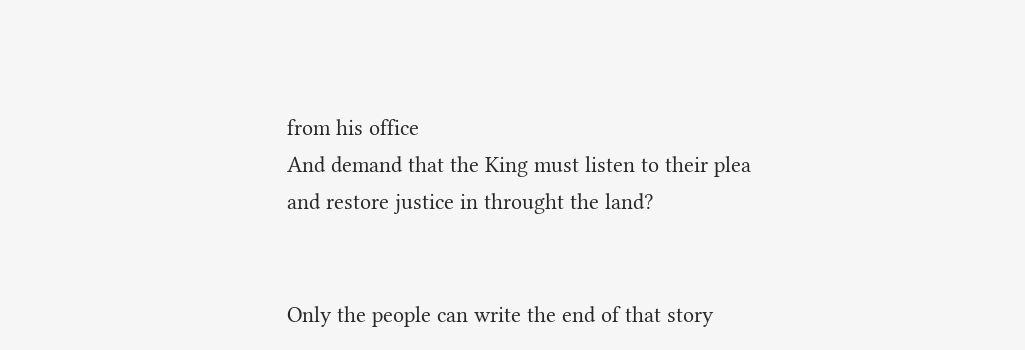from his office
And demand that the King must listen to their plea
and restore justice in throught the land?


Only the people can write the end of that story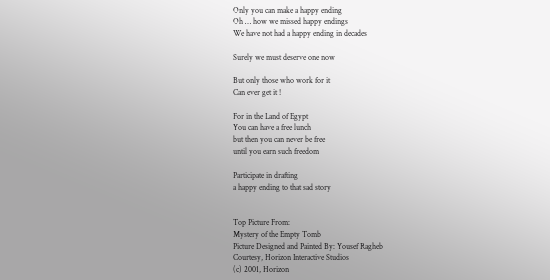Only you can make a happy ending
Oh … how we missed happy endings
We have not had a happy ending in decades

Surely we must deserve one now

But only those who work for it
Can ever get it !

For in the Land of Egypt
You can have a free lunch
but then you can never be free
until you earn such freedom

Participate in drafting
a happy ending to that sad story


Top Picture From:
Mystery of the Empty Tomb
Picture Designed and Painted By: Yousef Ragheb
Courtesy, Horizon Interactive Studios
(c) 2001, Horizon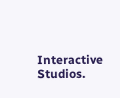Interactive Studios.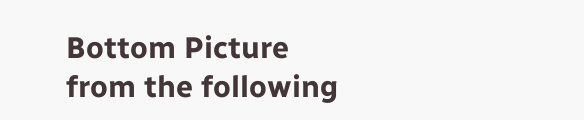Bottom Picture
from the following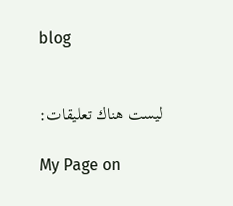blog


ليست هناك تعليقات:

My Page on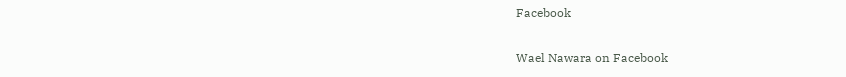Facebook

Wael Nawara on Facebook